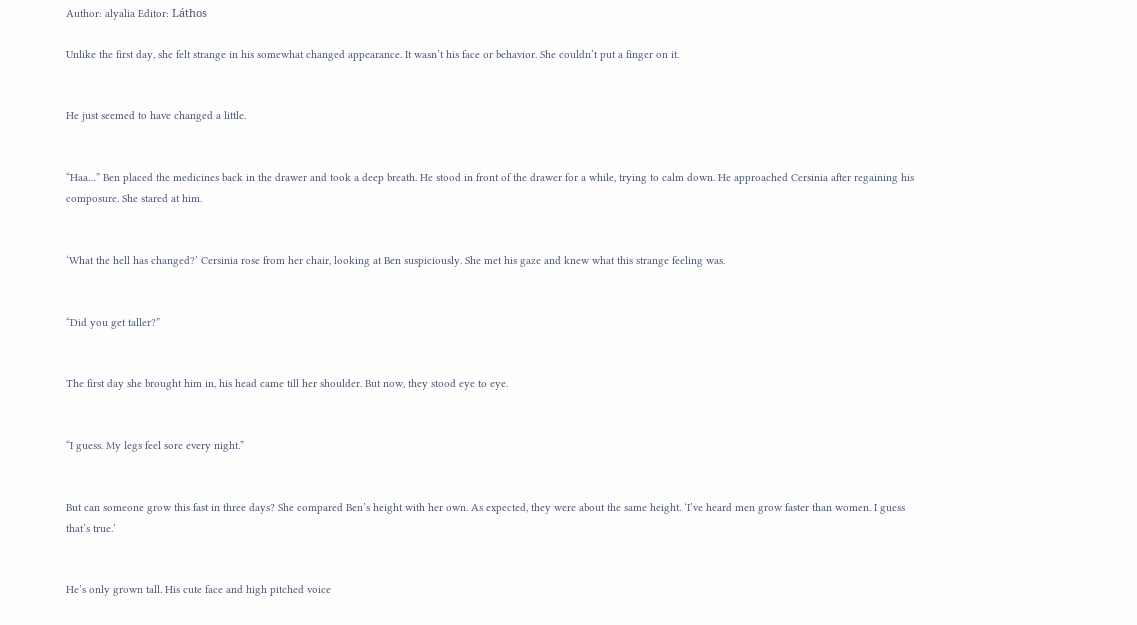Author: alyalia Editor: Láthos

Unlike the first day, she felt strange in his somewhat changed appearance. It wasn’t his face or behavior. She couldn’t put a finger on it.


He just seemed to have changed a little.


“Haa…” Ben placed the medicines back in the drawer and took a deep breath. He stood in front of the drawer for a while, trying to calm down. He approached Cersinia after regaining his composure. She stared at him.


‘What the hell has changed?’ Cersinia rose from her chair, looking at Ben suspiciously. She met his gaze and knew what this strange feeling was.


“Did you get taller?”


The first day she brought him in, his head came till her shoulder. But now, they stood eye to eye.


“I guess. My legs feel sore every night.”


But can someone grow this fast in three days? She compared Ben’s height with her own. As expected, they were about the same height. ‘I’ve heard men grow faster than women. I guess that’s true.’


He’s only grown tall. His cute face and high pitched voice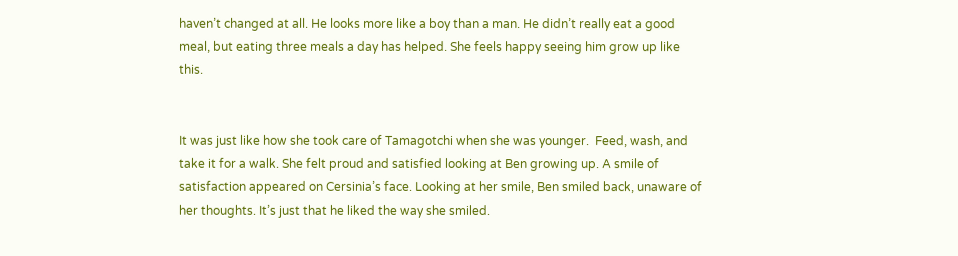haven’t changed at all. He looks more like a boy than a man. He didn’t really eat a good meal, but eating three meals a day has helped. She feels happy seeing him grow up like this.


It was just like how she took care of Tamagotchi when she was younger.  Feed, wash, and take it for a walk. She felt proud and satisfied looking at Ben growing up. A smile of satisfaction appeared on Cersinia’s face. Looking at her smile, Ben smiled back, unaware of her thoughts. It’s just that he liked the way she smiled.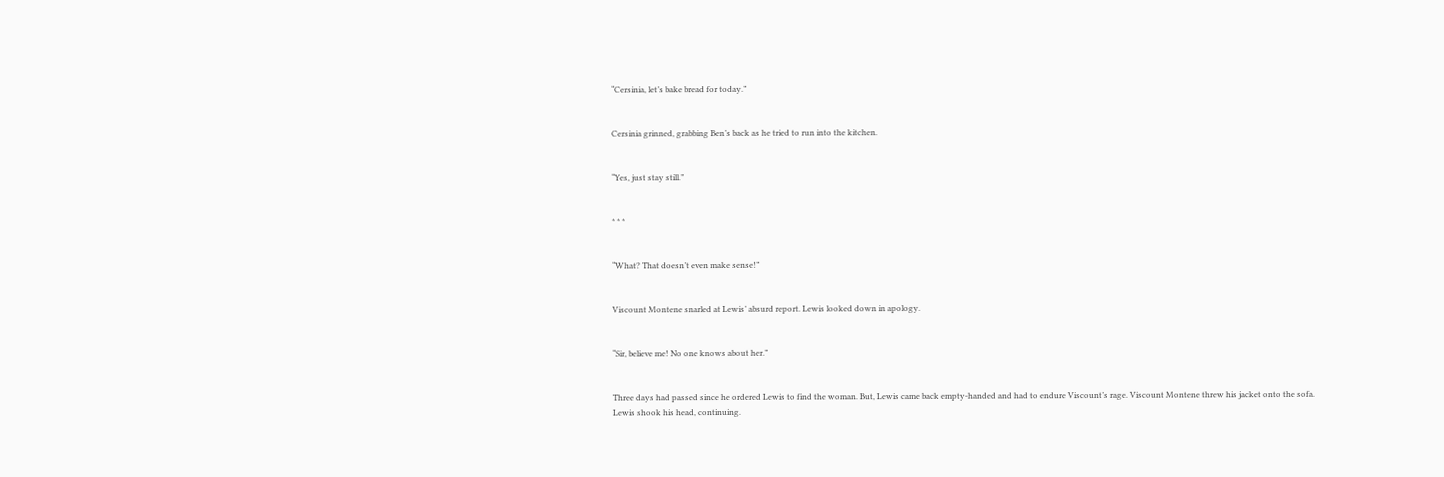“Cersinia, let’s bake bread for today.”


Cersinia grinned, grabbing Ben’s back as he tried to run into the kitchen.


“Yes, just stay still.”


* * *


“What? That doesn’t even make sense!”


Viscount Montene snarled at Lewis’ absurd report. Lewis looked down in apology.


“Sir, believe me! No one knows about her.”


Three days had passed since he ordered Lewis to find the woman. But, Lewis came back empty-handed and had to endure Viscount’s rage. Viscount Montene threw his jacket onto the sofa. Lewis shook his head, continuing.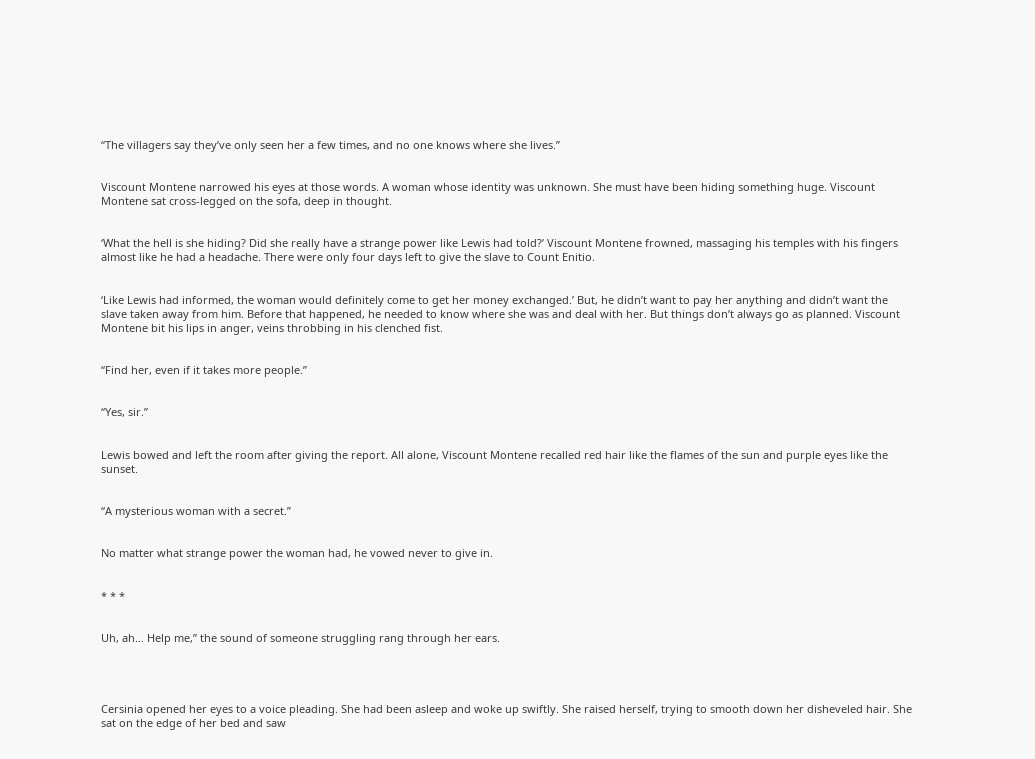“The villagers say they’ve only seen her a few times, and no one knows where she lives.”


Viscount Montene narrowed his eyes at those words. A woman whose identity was unknown. She must have been hiding something huge. Viscount Montene sat cross-legged on the sofa, deep in thought.


‘What the hell is she hiding? Did she really have a strange power like Lewis had told?’ Viscount Montene frowned, massaging his temples with his fingers almost like he had a headache. There were only four days left to give the slave to Count Enitio.


‘Like Lewis had informed, the woman would definitely come to get her money exchanged.’ But, he didn’t want to pay her anything and didn’t want the slave taken away from him. Before that happened, he needed to know where she was and deal with her. But things don’t always go as planned. Viscount Montene bit his lips in anger, veins throbbing in his clenched fist.


“Find her, even if it takes more people.”


“Yes, sir.”


Lewis bowed and left the room after giving the report. All alone, Viscount Montene recalled red hair like the flames of the sun and purple eyes like the sunset.


“A mysterious woman with a secret.”


No matter what strange power the woman had, he vowed never to give in.


* * *


Uh, ah… Help me,” the sound of someone struggling rang through her ears.




Cersinia opened her eyes to a voice pleading. She had been asleep and woke up swiftly. She raised herself, trying to smooth down her disheveled hair. She sat on the edge of her bed and saw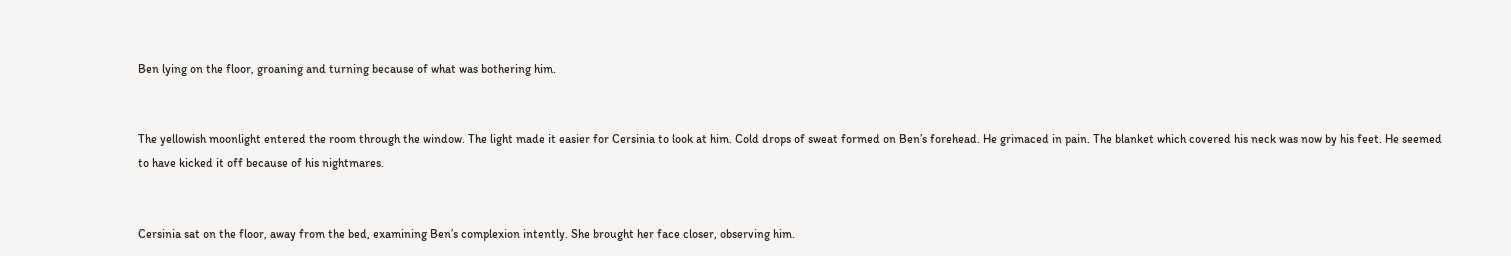Ben lying on the floor, groaning and turning because of what was bothering him.


The yellowish moonlight entered the room through the window. The light made it easier for Cersinia to look at him. Cold drops of sweat formed on Ben’s forehead. He grimaced in pain. The blanket which covered his neck was now by his feet. He seemed to have kicked it off because of his nightmares.


Cersinia sat on the floor, away from the bed, examining Ben’s complexion intently. She brought her face closer, observing him.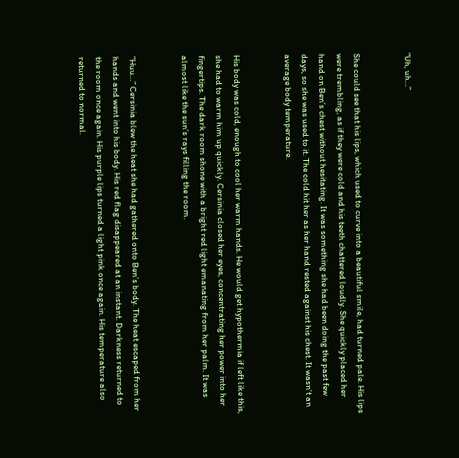“Uh, uh…”


She could see that his lips, which used to curve into a beautiful smile, had turned pale. His lips were trembling, as if they were cold and his teeth chattered loudly. She quickly placed her hand on Ben’s chest without hesitating. It was something she had been doing the past few days, so she was used to it. The cold hit her as her hand rested against his chest. It wasn’t an average body temperature.


His body was cold, enough to cool her warm hands. He would get hypothermia if left like this, she had to warm him up quickly. Cersinia closed her eyes, concentrating her power into her fingertips. The dark room shone with a bright red light emanating from her palm. It was almost like the sun’s rays filling the room.


“Huu…” Cersinia blew the heat she had gathered onto Ben’s body. The heat escaped from her hands and went into his body. His red flag disappeared at an instant. Darkness returned to the room once again. His purple lips turned a light pink once again. His temperature also returned to normal.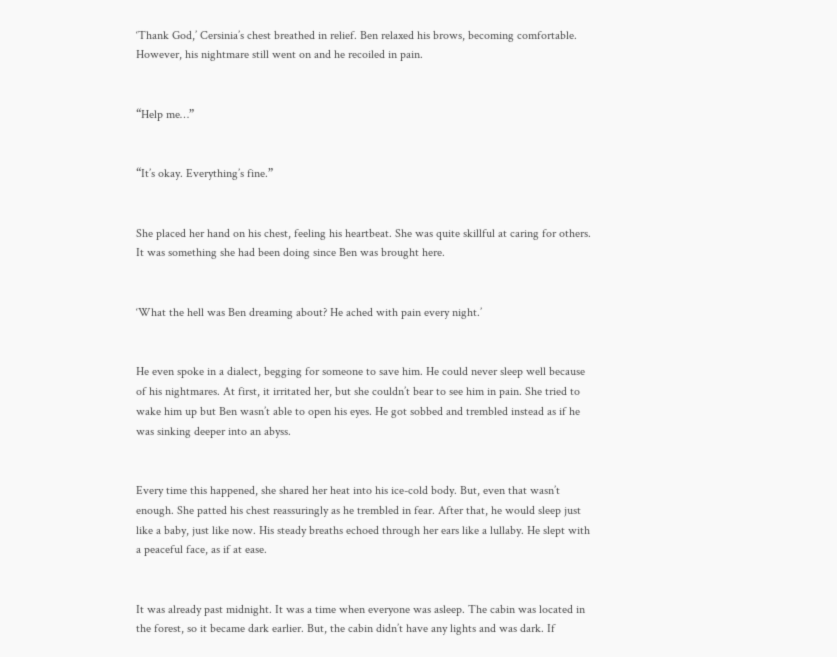‘Thank God,’ Cersinia’s chest breathed in relief. Ben relaxed his brows, becoming comfortable. However, his nightmare still went on and he recoiled in pain.


“Help me…”


“It’s okay. Everything’s fine.”


She placed her hand on his chest, feeling his heartbeat. She was quite skillful at caring for others. It was something she had been doing since Ben was brought here.


‘What the hell was Ben dreaming about? He ached with pain every night.’


He even spoke in a dialect, begging for someone to save him. He could never sleep well because of his nightmares. At first, it irritated her, but she couldn’t bear to see him in pain. She tried to wake him up but Ben wasn’t able to open his eyes. He got sobbed and trembled instead as if he was sinking deeper into an abyss.


Every time this happened, she shared her heat into his ice-cold body. But, even that wasn’t enough. She patted his chest reassuringly as he trembled in fear. After that, he would sleep just like a baby, just like now. His steady breaths echoed through her ears like a lullaby. He slept with a peaceful face, as if at ease.


It was already past midnight. It was a time when everyone was asleep. The cabin was located in the forest, so it became dark earlier. But, the cabin didn’t have any lights and was dark. If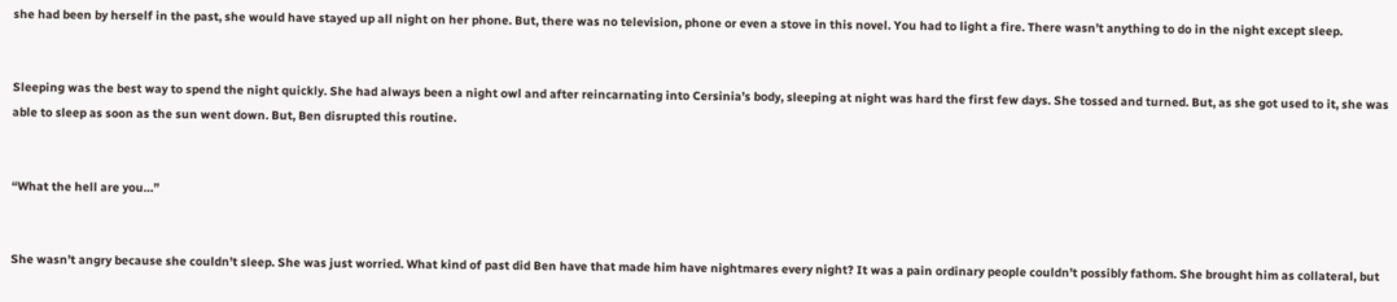she had been by herself in the past, she would have stayed up all night on her phone. But, there was no television, phone or even a stove in this novel. You had to light a fire. There wasn’t anything to do in the night except sleep.


Sleeping was the best way to spend the night quickly. She had always been a night owl and after reincarnating into Cersinia’s body, sleeping at night was hard the first few days. She tossed and turned. But, as she got used to it, she was able to sleep as soon as the sun went down. But, Ben disrupted this routine.


“What the hell are you…”


She wasn’t angry because she couldn’t sleep. She was just worried. What kind of past did Ben have that made him have nightmares every night? It was a pain ordinary people couldn’t possibly fathom. She brought him as collateral, but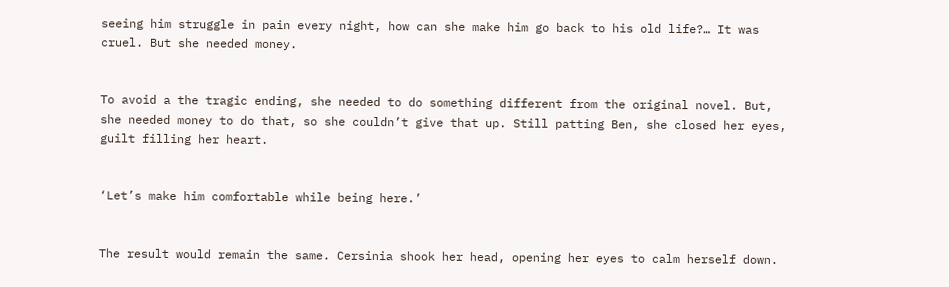seeing him struggle in pain every night, how can she make him go back to his old life?… It was cruel. But she needed money.


To avoid a the tragic ending, she needed to do something different from the original novel. But, she needed money to do that, so she couldn’t give that up. Still patting Ben, she closed her eyes, guilt filling her heart.


‘Let’s make him comfortable while being here.’


The result would remain the same. Cersinia shook her head, opening her eyes to calm herself down.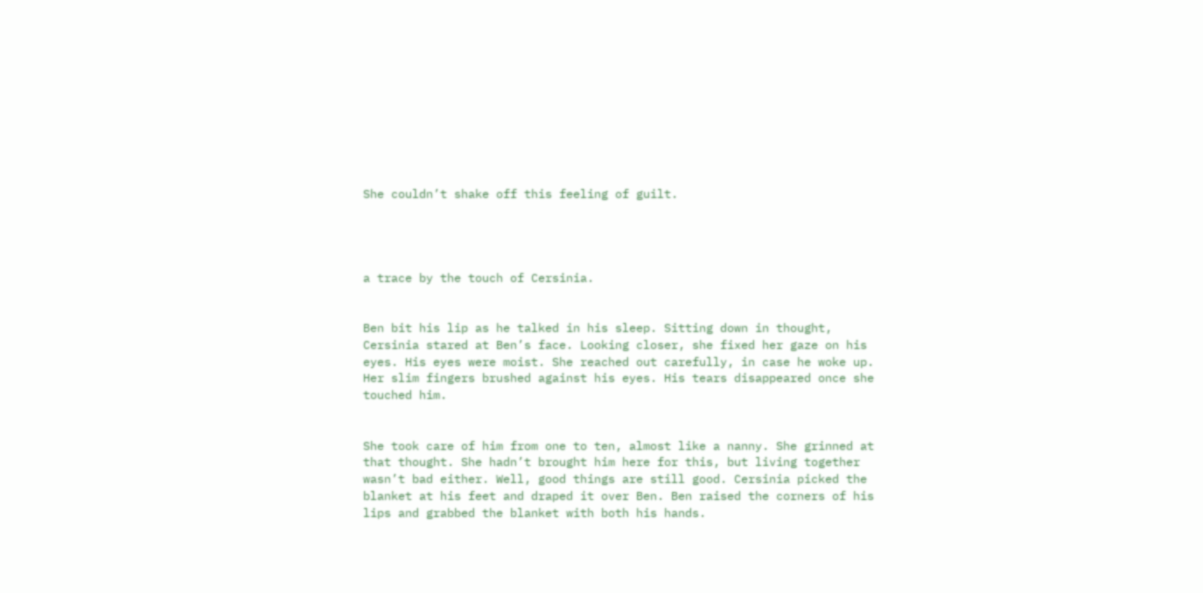She couldn’t shake off this feeling of guilt.




a trace by the touch of Cersinia.


Ben bit his lip as he talked in his sleep. Sitting down in thought, Cersinia stared at Ben’s face. Looking closer, she fixed her gaze on his eyes. His eyes were moist. She reached out carefully, in case he woke up. Her slim fingers brushed against his eyes. His tears disappeared once she touched him.


She took care of him from one to ten, almost like a nanny. She grinned at that thought. She hadn’t brought him here for this, but living together wasn’t bad either. Well, good things are still good. Cersinia picked the blanket at his feet and draped it over Ben. Ben raised the corners of his lips and grabbed the blanket with both his hands.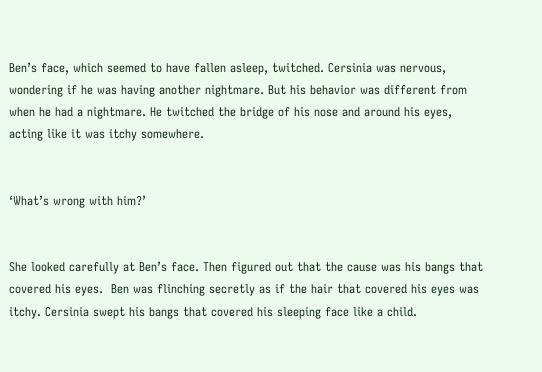Ben’s face, which seemed to have fallen asleep, twitched. Cersinia was nervous, wondering if he was having another nightmare. But his behavior was different from when he had a nightmare. He twitched the bridge of his nose and around his eyes, acting like it was itchy somewhere.


‘What’s wrong with him?’


She looked carefully at Ben’s face. Then figured out that the cause was his bangs that covered his eyes.  Ben was flinching secretly as if the hair that covered his eyes was itchy. Cersinia swept his bangs that covered his sleeping face like a child.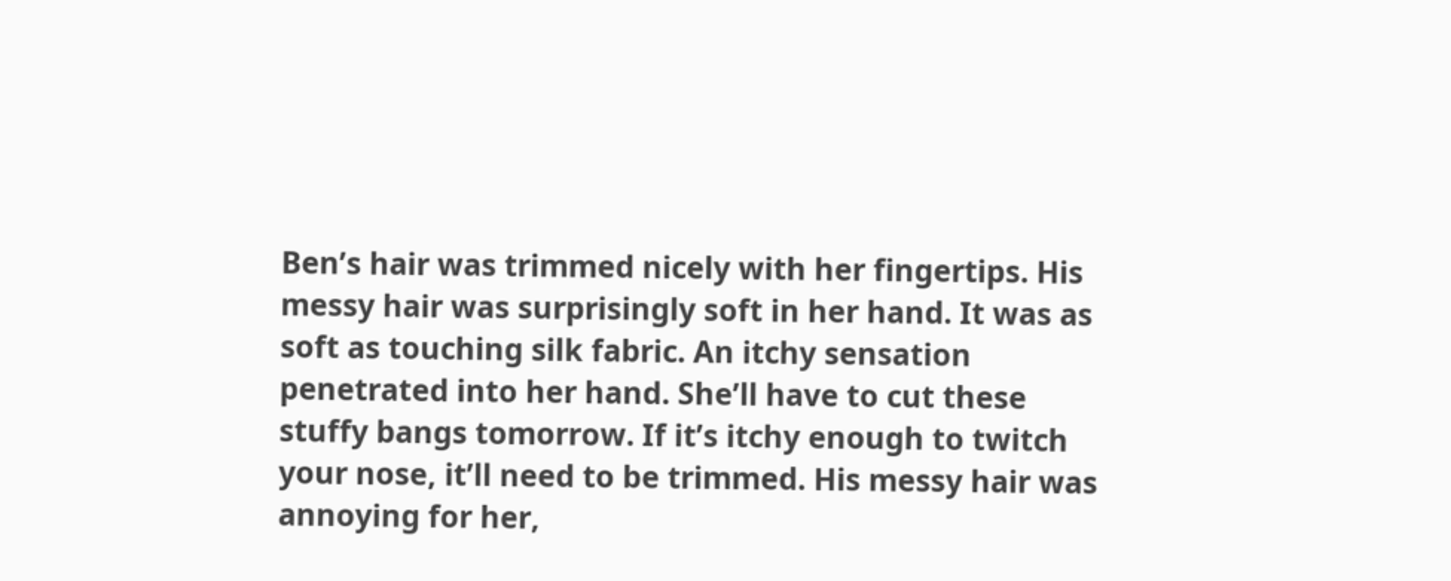Ben’s hair was trimmed nicely with her fingertips. His messy hair was surprisingly soft in her hand. It was as soft as touching silk fabric. An itchy sensation penetrated into her hand. She’ll have to cut these stuffy bangs tomorrow. If it’s itchy enough to twitch your nose, it’ll need to be trimmed. His messy hair was annoying for her,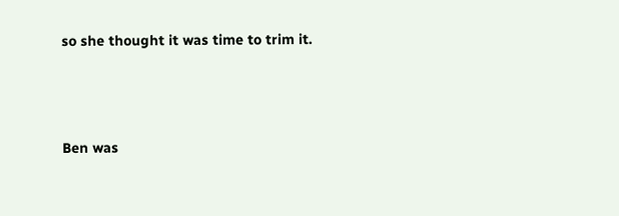so she thought it was time to trim it.




Ben was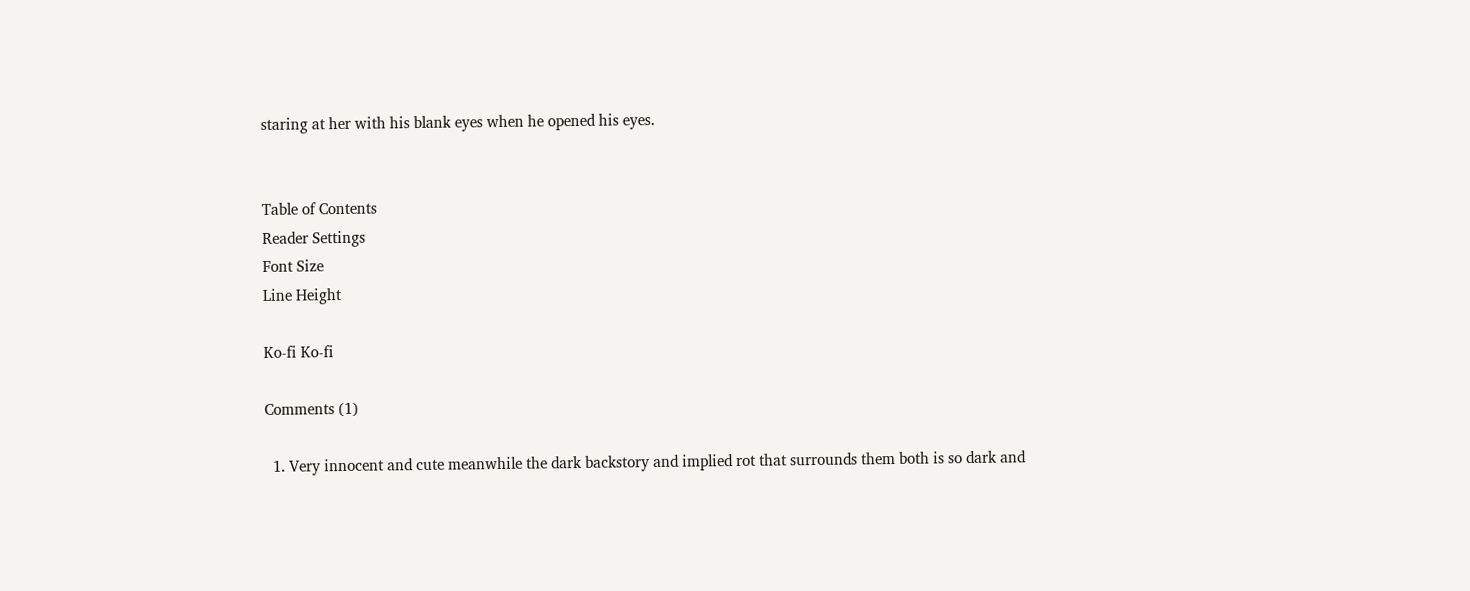staring at her with his blank eyes when he opened his eyes.


Table of Contents
Reader Settings
Font Size
Line Height

Ko-fi Ko-fi

Comments (1)

  1. Very innocent and cute meanwhile the dark backstory and implied rot that surrounds them both is so dark and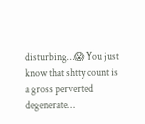disturbing…😱 You just know that shtty count is a gross perverted degenerate…